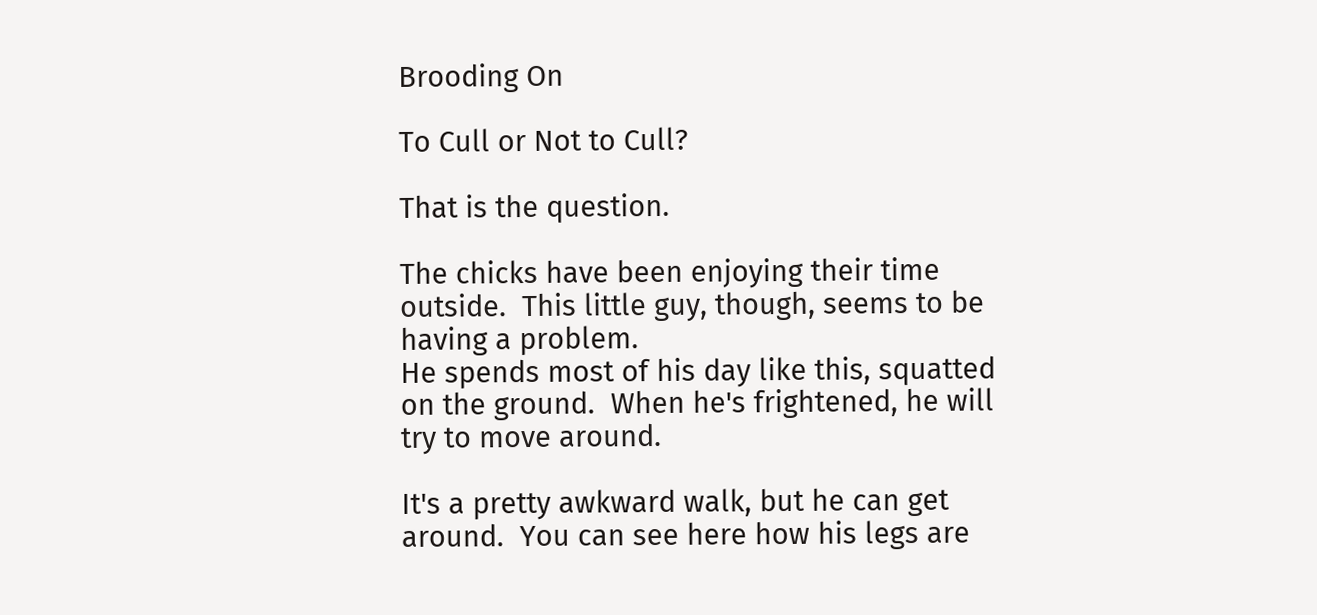Brooding On

To Cull or Not to Cull?

That is the question.

The chicks have been enjoying their time outside.  This little guy, though, seems to be having a problem.
He spends most of his day like this, squatted on the ground.  When he's frightened, he will try to move around.

It's a pretty awkward walk, but he can get around.  You can see here how his legs are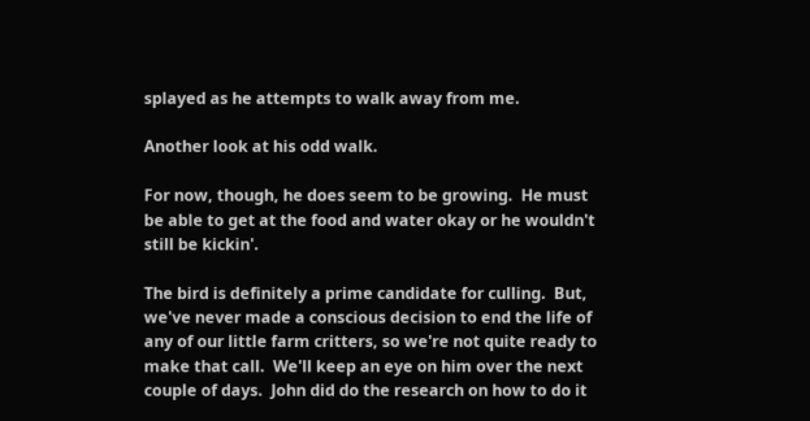splayed as he attempts to walk away from me.

Another look at his odd walk.

For now, though, he does seem to be growing.  He must be able to get at the food and water okay or he wouldn't still be kickin'.

The bird is definitely a prime candidate for culling.  But, we've never made a conscious decision to end the life of any of our little farm critters, so we're not quite ready to make that call.  We'll keep an eye on him over the next couple of days.  John did do the research on how to do it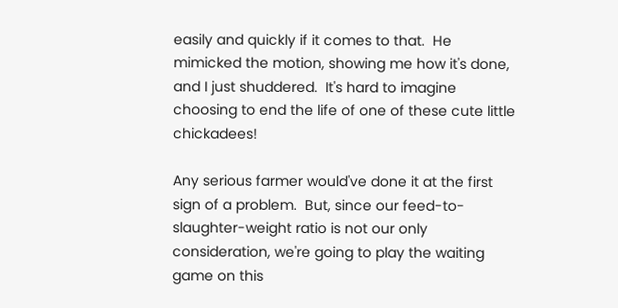easily and quickly if it comes to that.  He mimicked the motion, showing me how it's done, and I just shuddered.  It's hard to imagine choosing to end the life of one of these cute little chickadees!

Any serious farmer would've done it at the first sign of a problem.  But, since our feed-to-slaughter-weight ratio is not our only consideration, we're going to play the waiting game on this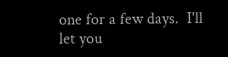one for a few days.  I'll let you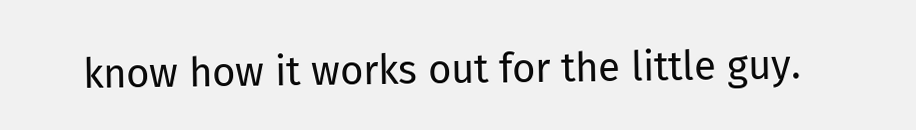know how it works out for the little guy.